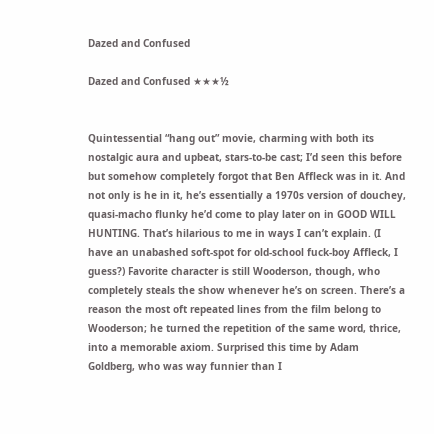Dazed and Confused

Dazed and Confused ★★★½


Quintessential “hang out” movie, charming with both its nostalgic aura and upbeat, stars-to-be cast; I’d seen this before but somehow completely forgot that Ben Affleck was in it. And not only is he in it, he’s essentially a 1970s version of douchey, quasi-macho flunky he’d come to play later on in GOOD WILL HUNTING. That’s hilarious to me in ways I can’t explain. (I have an unabashed soft-spot for old-school fuck-boy Affleck, I guess?) Favorite character is still Wooderson, though, who completely steals the show whenever he’s on screen. There’s a reason the most oft repeated lines from the film belong to Wooderson; he turned the repetition of the same word, thrice, into a memorable axiom. Surprised this time by Adam Goldberg, who was way funnier than I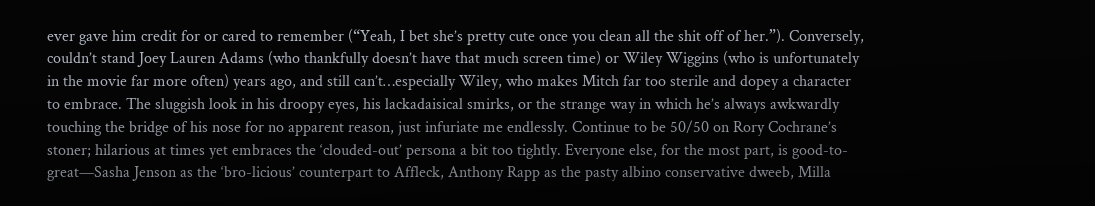ever gave him credit for or cared to remember (“Yeah, I bet she’s pretty cute once you clean all the shit off of her.”). Conversely, couldn’t stand Joey Lauren Adams (who thankfully doesn’t have that much screen time) or Wiley Wiggins (who is unfortunately in the movie far more often) years ago, and still can’t…especially Wiley, who makes Mitch far too sterile and dopey a character to embrace. The sluggish look in his droopy eyes, his lackadaisical smirks, or the strange way in which he’s always awkwardly touching the bridge of his nose for no apparent reason, just infuriate me endlessly. Continue to be 50/50 on Rory Cochrane’s stoner; hilarious at times yet embraces the ‘clouded-out’ persona a bit too tightly. Everyone else, for the most part, is good-to-great—Sasha Jenson as the ‘bro-licious’ counterpart to Affleck, Anthony Rapp as the pasty albino conservative dweeb, Milla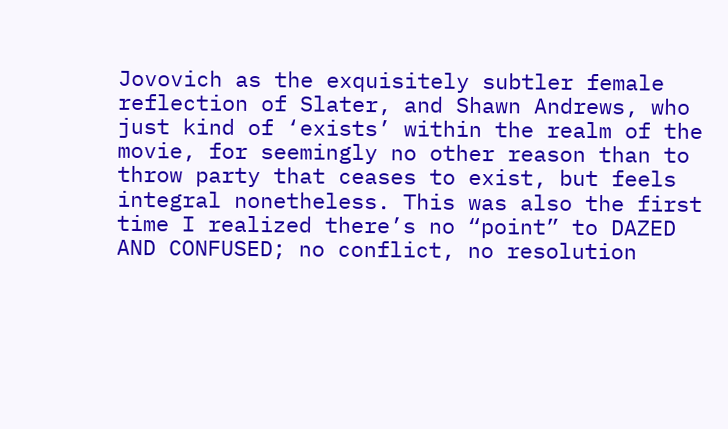Jovovich as the exquisitely subtler female reflection of Slater, and Shawn Andrews, who just kind of ‘exists’ within the realm of the movie, for seemingly no other reason than to throw party that ceases to exist, but feels integral nonetheless. This was also the first time I realized there’s no “point” to DAZED AND CONFUSED; no conflict, no resolution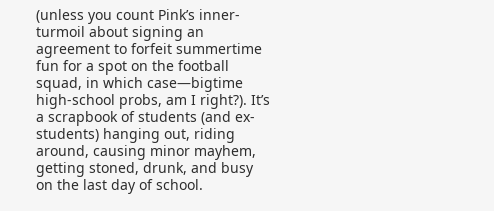(unless you count Pink’s inner-turmoil about signing an agreement to forfeit summertime fun for a spot on the football squad, in which case—bigtime high-school probs, am I right?). It’s a scrapbook of students (and ex-students) hanging out, riding around, causing minor mayhem, getting stoned, drunk, and busy on the last day of school.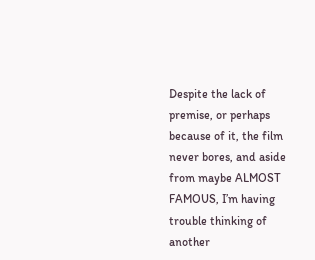Despite the lack of premise, or perhaps because of it, the film never bores, and aside from maybe ALMOST FAMOUS, I’m having trouble thinking of another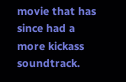movie that has since had a more kickass soundtrack.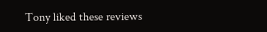Tony liked these reviews